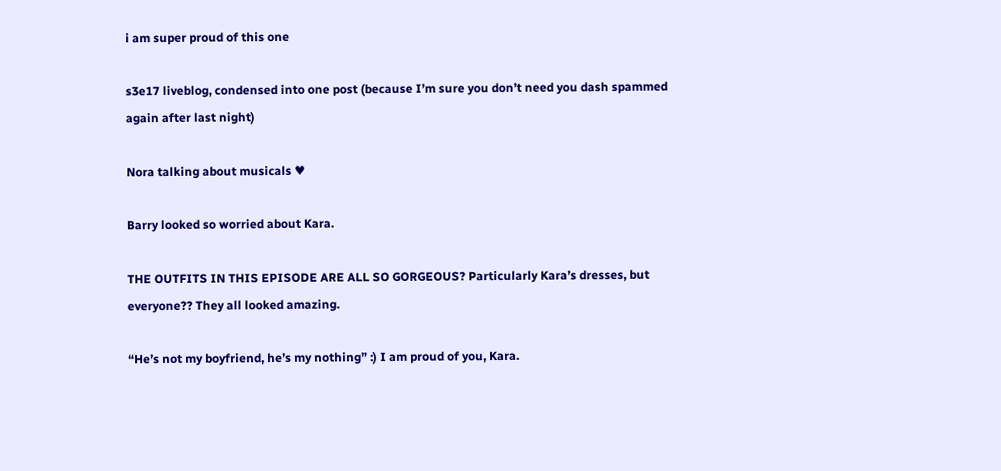i am super proud of this one

s3e17 liveblog, condensed into one post (because I’m sure you don’t need you dash spammed again after last night)

Nora talking about musicals ♥

Barry looked so worried about Kara.

THE OUTFITS IN THIS EPISODE ARE ALL SO GORGEOUS? Particularly Kara’s dresses, but everyone?? They all looked amazing.

“He’s not my boyfriend, he’s my nothing” :) I am proud of you, Kara.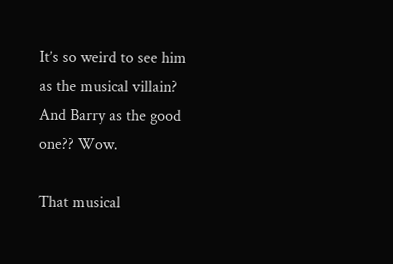It’s so weird to see him as the musical villain? And Barry as the good one?? Wow.

That musical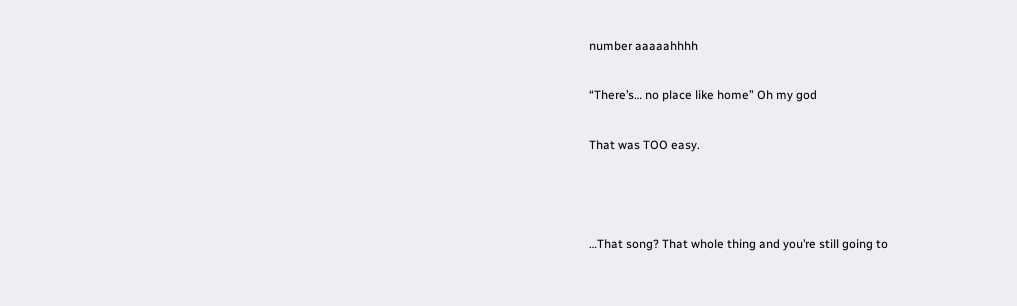number aaaaahhhh

“There’s… no place like home” Oh my god

That was TOO easy.



…That song? That whole thing and you’re still going to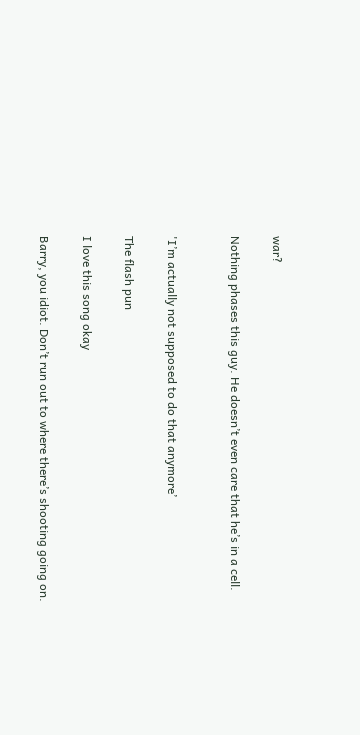war?

Nothing phases this guy. He doesn’t even care that he’s in a cell.


'I’m actually not supposed to do that anymore’

The flash pun

I love this song okay

Barry, you idiot. Don’t run out to where there’s shooting going on.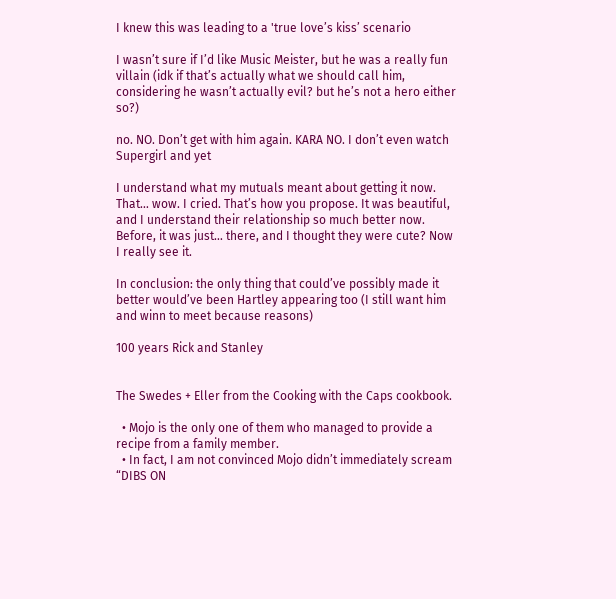I knew this was leading to a 'true love’s kiss’ scenario

I wasn’t sure if I’d like Music Meister, but he was a really fun villain (idk if that’s actually what we should call him, considering he wasn’t actually evil? but he’s not a hero either so?)

no. NO. Don’t get with him again. KARA NO. I don’t even watch Supergirl and yet

I understand what my mutuals meant about getting it now. That… wow. I cried. That’s how you propose. It was beautiful, and I understand their relationship so much better now. Before, it was just… there, and I thought they were cute? Now I really see it.

In conclusion: the only thing that could’ve possibly made it better would’ve been Hartley appearing too (I still want him and winn to meet because reasons)

100 years Rick and Stanley


The Swedes + Eller from the Cooking with the Caps cookbook.

  • Mojo is the only one of them who managed to provide a recipe from a family member.
  • In fact, I am not convinced Mojo didn’t immediately scream “DIBS ON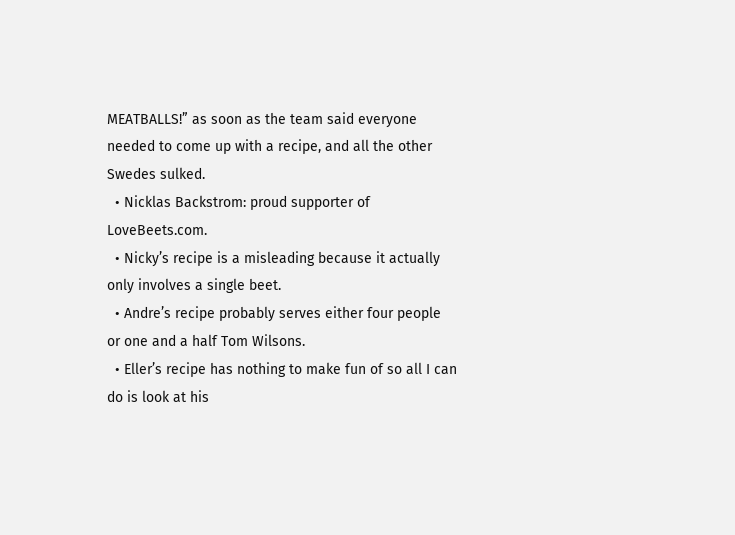MEATBALLS!” as soon as the team said everyone needed to come up with a recipe, and all the other Swedes sulked.
  • Nicklas Backstrom: proud supporter of LoveBeets.com.
  • Nicky’s recipe is a misleading because it actually only involves a single beet.
  • Andre’s recipe probably serves either four people or one and a half Tom Wilsons.
  • Eller’s recipe has nothing to make fun of so all I can do is look at his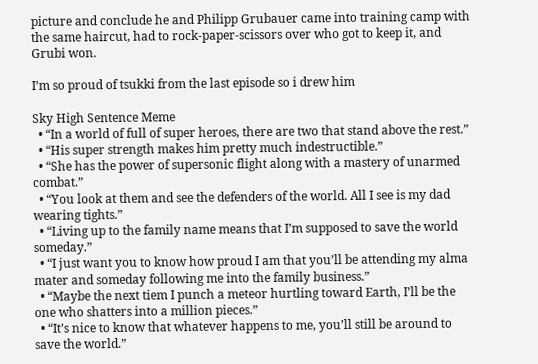picture and conclude he and Philipp Grubauer came into training camp with the same haircut, had to rock-paper-scissors over who got to keep it, and Grubi won.

I’m so proud of tsukki from the last episode so i drew him

Sky High Sentence Meme
  • “In a world of full of super heroes, there are two that stand above the rest.”
  • “His super strength makes him pretty much indestructible.”
  • “She has the power of supersonic flight along with a mastery of unarmed combat.”
  • “You look at them and see the defenders of the world. All I see is my dad wearing tights.”
  • “Living up to the family name means that I’m supposed to save the world someday.”
  • “I just want you to know how proud I am that you’ll be attending my alma mater and someday following me into the family business.”
  • “Maybe the next tiem I punch a meteor hurtling toward Earth, I’ll be the one who shatters into a million pieces.”
  • “It’s nice to know that whatever happens to me, you’ll still be around to save the world.”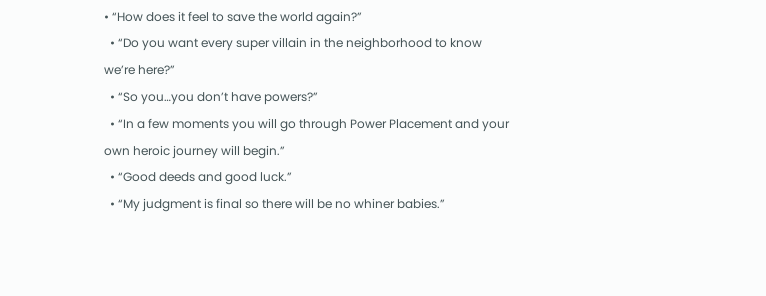• “How does it feel to save the world again?”
  • “Do you want every super villain in the neighborhood to know we’re here?”
  • “So you…you don’t have powers?”
  • “In a few moments you will go through Power Placement and your own heroic journey will begin.”
  • “Good deeds and good luck.”
  • “My judgment is final so there will be no whiner babies.”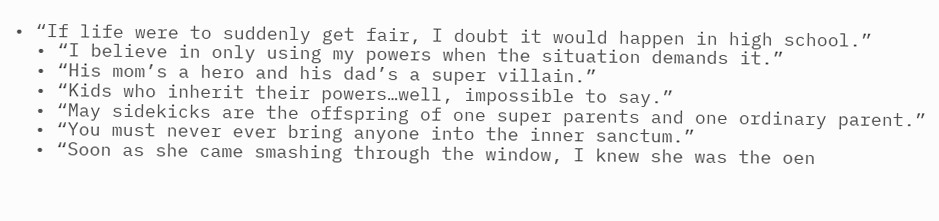• “If life were to suddenly get fair, I doubt it would happen in high school.”
  • “I believe in only using my powers when the situation demands it.”
  • “His mom’s a hero and his dad’s a super villain.”
  • “Kids who inherit their powers…well, impossible to say.”
  • “May sidekicks are the offspring of one super parents and one ordinary parent.”
  • “You must never ever bring anyone into the inner sanctum.”
  • “Soon as she came smashing through the window, I knew she was the oen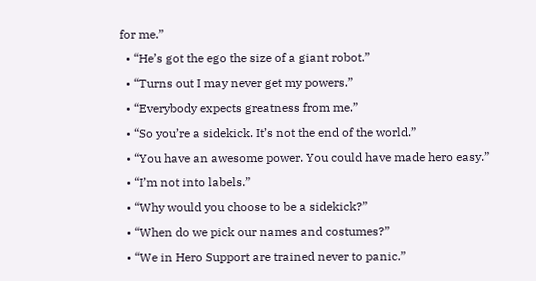for me.”
  • “He’s got the ego the size of a giant robot.”
  • “Turns out I may never get my powers.”
  • “Everybody expects greatness from me.”
  • “So you’re a sidekick. It’s not the end of the world.”
  • “You have an awesome power. You could have made hero easy.”
  • “I’m not into labels.”
  • “Why would you choose to be a sidekick?”
  • “When do we pick our names and costumes?”
  • “We in Hero Support are trained never to panic.”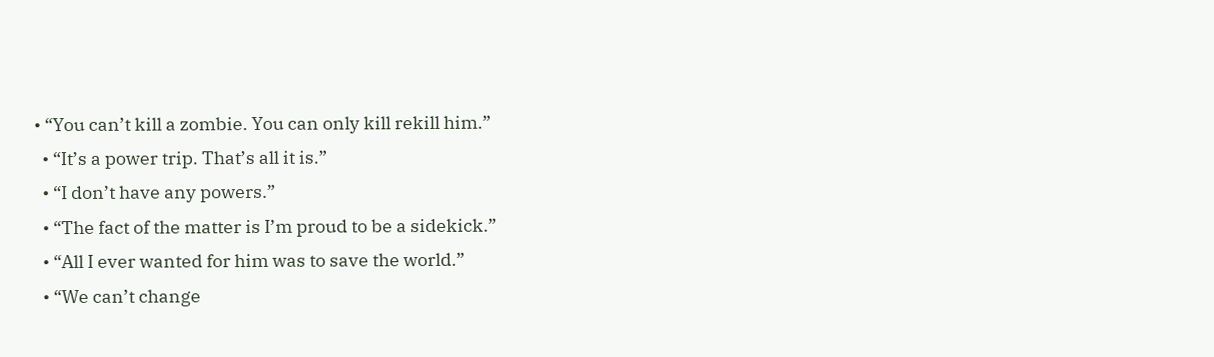• “You can’t kill a zombie. You can only kill rekill him.”
  • “It’s a power trip. That’s all it is.”
  • “I don’t have any powers.”
  • “The fact of the matter is I’m proud to be a sidekick.”
  • “All I ever wanted for him was to save the world.”
  • “We can’t change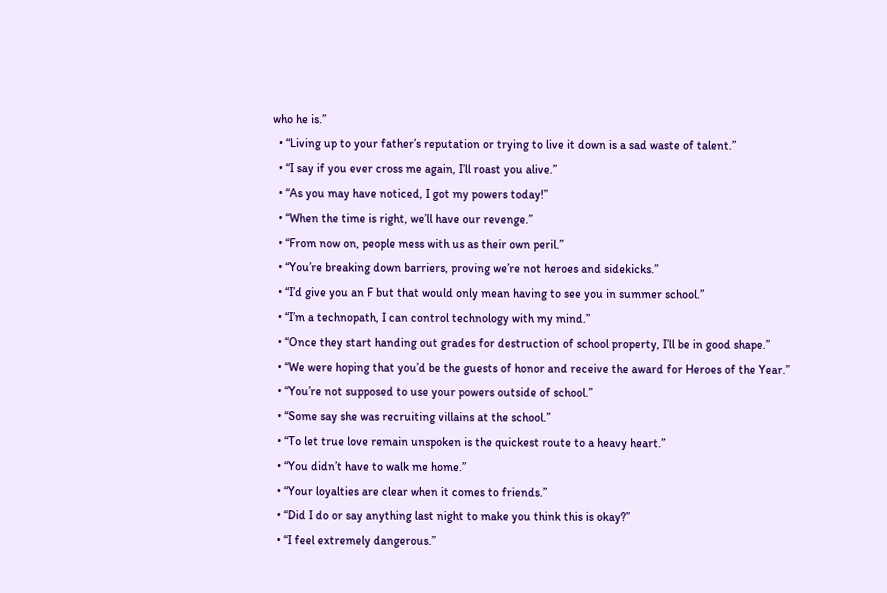who he is.”
  • “Living up to your father’s reputation or trying to live it down is a sad waste of talent.”
  • “I say if you ever cross me again, I’ll roast you alive.”
  • “As you may have noticed, I got my powers today!”
  • “When the time is right, we’ll have our revenge.”
  • “From now on, people mess with us as their own peril.”
  • “You’re breaking down barriers, proving we’re not heroes and sidekicks.”
  • “I’d give you an F but that would only mean having to see you in summer school.”
  • “I’m a technopath, I can control technology with my mind.”
  • “Once they start handing out grades for destruction of school property, I’ll be in good shape.”
  • “We were hoping that you’d be the guests of honor and receive the award for Heroes of the Year.”
  • “You’re not supposed to use your powers outside of school.”
  • “Some say she was recruiting villains at the school.”
  • “To let true love remain unspoken is the quickest route to a heavy heart.”
  • “You didn’t have to walk me home.”
  • “Your loyalties are clear when it comes to friends.”
  • “Did I do or say anything last night to make you think this is okay?”
  • “I feel extremely dangerous.”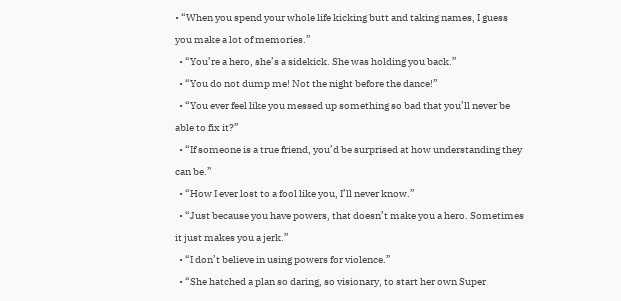• “When you spend your whole life kicking butt and taking names, I guess you make a lot of memories.”
  • “You’re a hero, she’s a sidekick. She was holding you back.”
  • “You do not dump me! Not the night before the dance!”
  • “You ever feel like you messed up something so bad that you’ll never be able to fix it?”
  • “If someone is a true friend, you’d be surprised at how understanding they can be.”
  • “How I ever lost to a fool like you, I’ll never know.”
  • “Just because you have powers, that doesn’t make you a hero. Sometimes it just makes you a jerk.”
  • “I don’t believe in using powers for violence.”
  • “She hatched a plan so daring, so visionary, to start her own Super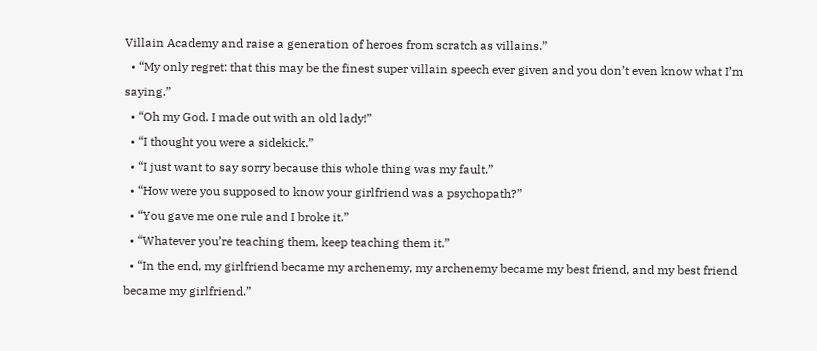Villain Academy and raise a generation of heroes from scratch as villains.”
  • “My only regret: that this may be the finest super villain speech ever given and you don’t even know what I’m saying.”
  • “Oh my God. I made out with an old lady!”
  • “I thought you were a sidekick.”
  • “I just want to say sorry because this whole thing was my fault.”
  • “How were you supposed to know your girlfriend was a psychopath?”
  • “You gave me one rule and I broke it.”
  • “Whatever you’re teaching them, keep teaching them it.”
  • “In the end, my girlfriend became my archenemy, my archenemy became my best friend, and my best friend became my girlfriend.”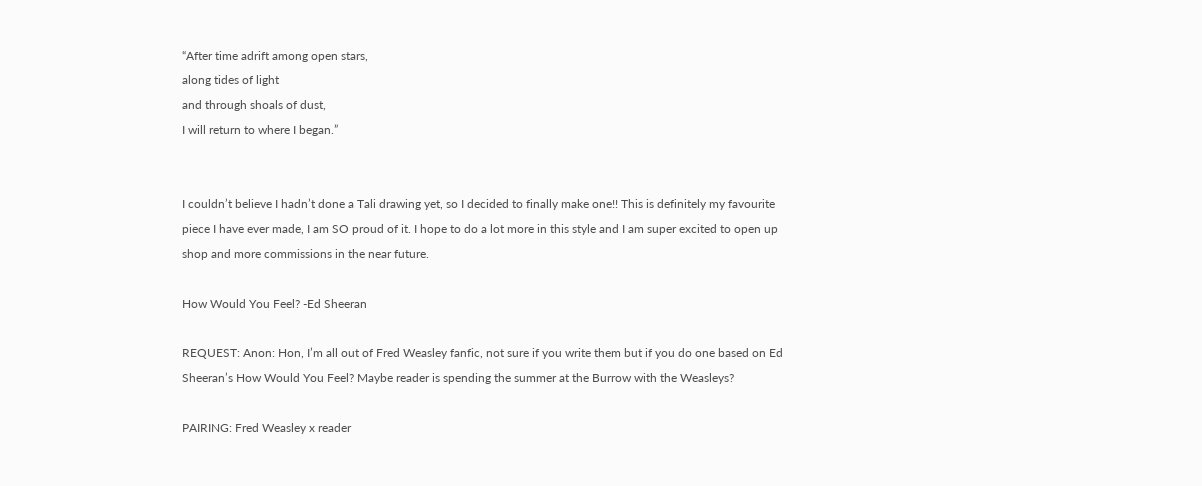“After time adrift among open stars,
along tides of light
and through shoals of dust,
I will return to where I began.”


I couldn’t believe I hadn’t done a Tali drawing yet, so I decided to finally make one!! This is definitely my favourite piece I have ever made, I am SO proud of it. I hope to do a lot more in this style and I am super excited to open up shop and more commissions in the near future.

How Would You Feel? -Ed Sheeran

REQUEST: Anon: Hon, I’m all out of Fred Weasley fanfic, not sure if you write them but if you do one based on Ed Sheeran’s How Would You Feel? Maybe reader is spending the summer at the Burrow with the Weasleys?

PAIRING: Fred Weasley x reader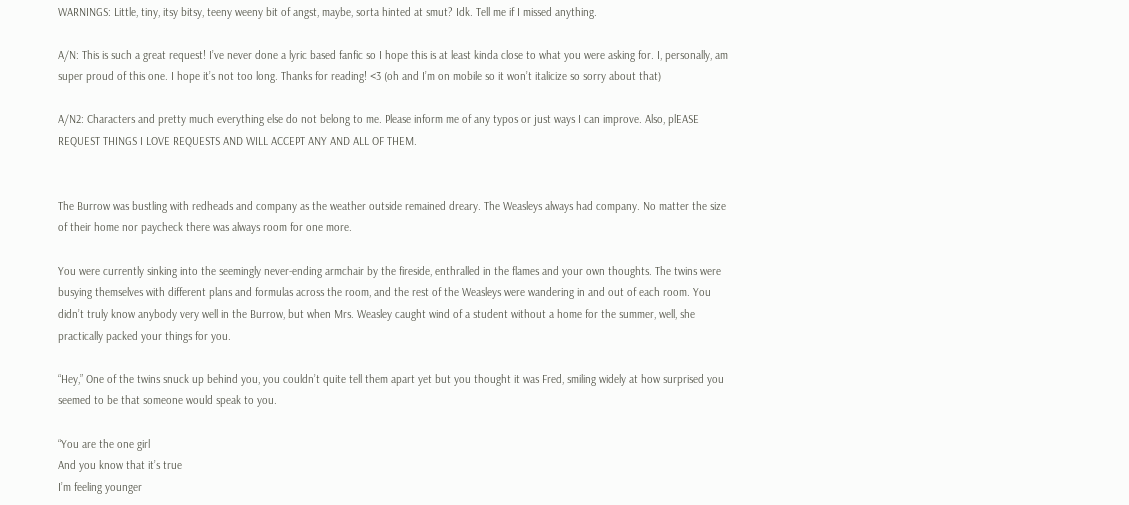WARNINGS: Little, tiny, itsy bitsy, teeny weeny bit of angst, maybe, sorta hinted at smut? Idk. Tell me if I missed anything.

A/N: This is such a great request! I’ve never done a lyric based fanfic so I hope this is at least kinda close to what you were asking for. I, personally, am super proud of this one. I hope it’s not too long. Thanks for reading! <3 (oh and I’m on mobile so it won’t italicize so sorry about that)

A/N2: Characters and pretty much everything else do not belong to me. Please inform me of any typos or just ways I can improve. Also, plEASE REQUEST THINGS I LOVE REQUESTS AND WILL ACCEPT ANY AND ALL OF THEM.


The Burrow was bustling with redheads and company as the weather outside remained dreary. The Weasleys always had company. No matter the size of their home nor paycheck there was always room for one more.

You were currently sinking into the seemingly never-ending armchair by the fireside, enthralled in the flames and your own thoughts. The twins were busying themselves with different plans and formulas across the room, and the rest of the Weasleys were wandering in and out of each room. You didn’t truly know anybody very well in the Burrow, but when Mrs. Weasley caught wind of a student without a home for the summer, well, she practically packed your things for you.

“Hey,” One of the twins snuck up behind you, you couldn’t quite tell them apart yet but you thought it was Fred, smiling widely at how surprised you seemed to be that someone would speak to you.

“You are the one girl
And you know that it’s true
I’m feeling younger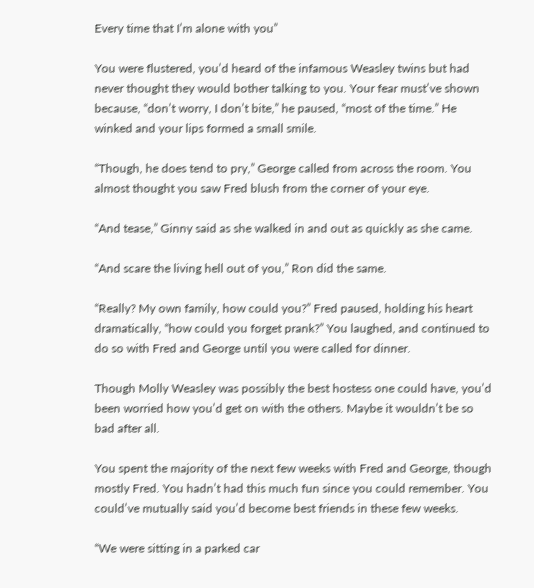Every time that I’m alone with you”

You were flustered, you’d heard of the infamous Weasley twins but had never thought they would bother talking to you. Your fear must’ve shown because, “don’t worry, I don’t bite,” he paused, “most of the time.” He winked and your lips formed a small smile.

“Though, he does tend to pry,” George called from across the room. You almost thought you saw Fred blush from the corner of your eye.

“And tease,” Ginny said as she walked in and out as quickly as she came.

“And scare the living hell out of you,” Ron did the same.

“Really? My own family, how could you?” Fred paused, holding his heart dramatically, “how could you forget prank?” You laughed, and continued to do so with Fred and George until you were called for dinner.

Though Molly Weasley was possibly the best hostess one could have, you’d been worried how you’d get on with the others. Maybe it wouldn’t be so bad after all.

You spent the majority of the next few weeks with Fred and George, though mostly Fred. You hadn’t had this much fun since you could remember. You could’ve mutually said you’d become best friends in these few weeks.

“We were sitting in a parked car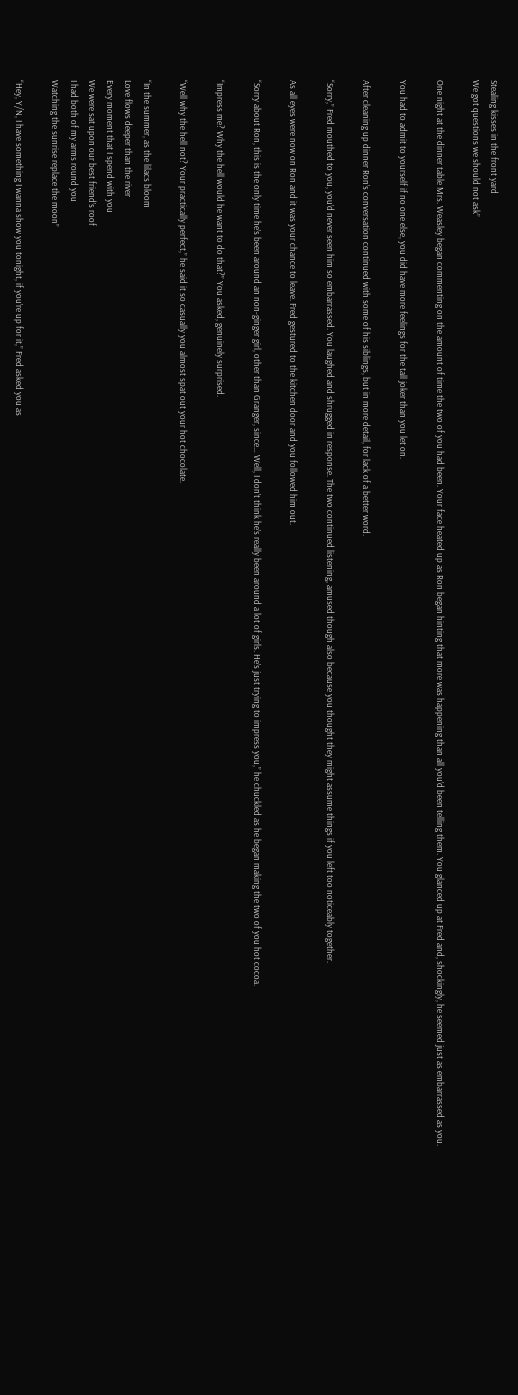Stealing kisses in the front yard
We got questions we should not ask”

One night at the dinner table Mrs. Weasley began commenting on the amount of time the two of you had been. Your face heated up as Ron began hinting that more was happening than all you’d been telling them. You glanced up at Fred and, shockingly, he seemed just as embarrassed as you.

You had to admit to yourself if no one else, you did have more feelings for the tall joker than you let on.

After cleaning up dinner Ron’s conversation continued with some of his siblings, but in more detail, for lack of a better word.

“Sorry,” Fred mouthed to you, you’d never seen him so embarrassed. You laughed and shrugged in response. The two continued listening, amused though also because you thought they might assume things if you left too noticeably together.

As all eyes were now on Ron and it was your chance to leave. Fred gestured to the kitchen door and you followed him out.

“Sorry about Ron, this is the only time he’s been around an non-ginger girl, other than Granger, since… Well, I don’t think he’s really been around a lot of girls. He’s just trying to impress you,” he chuckled as he began making the two of you hot cocoa.

“Impress me? Why the hell would he want to do that?” You asked, genuinely surprised.

“Well why the hell not? Your practically perfect,” he said it so casually you almost spat out your hot chocolate.

“In the summer, as the lilacs bloom
Love flows deeper than the river
Every moment that I spend with you
We were sat upon our best friend’s roof
I had both of my arms round you
Watching the sunrise replace the moon”

“Hey, Y/N, I have something I wanna show you tonight, if you’re up for it,” Fred asked you as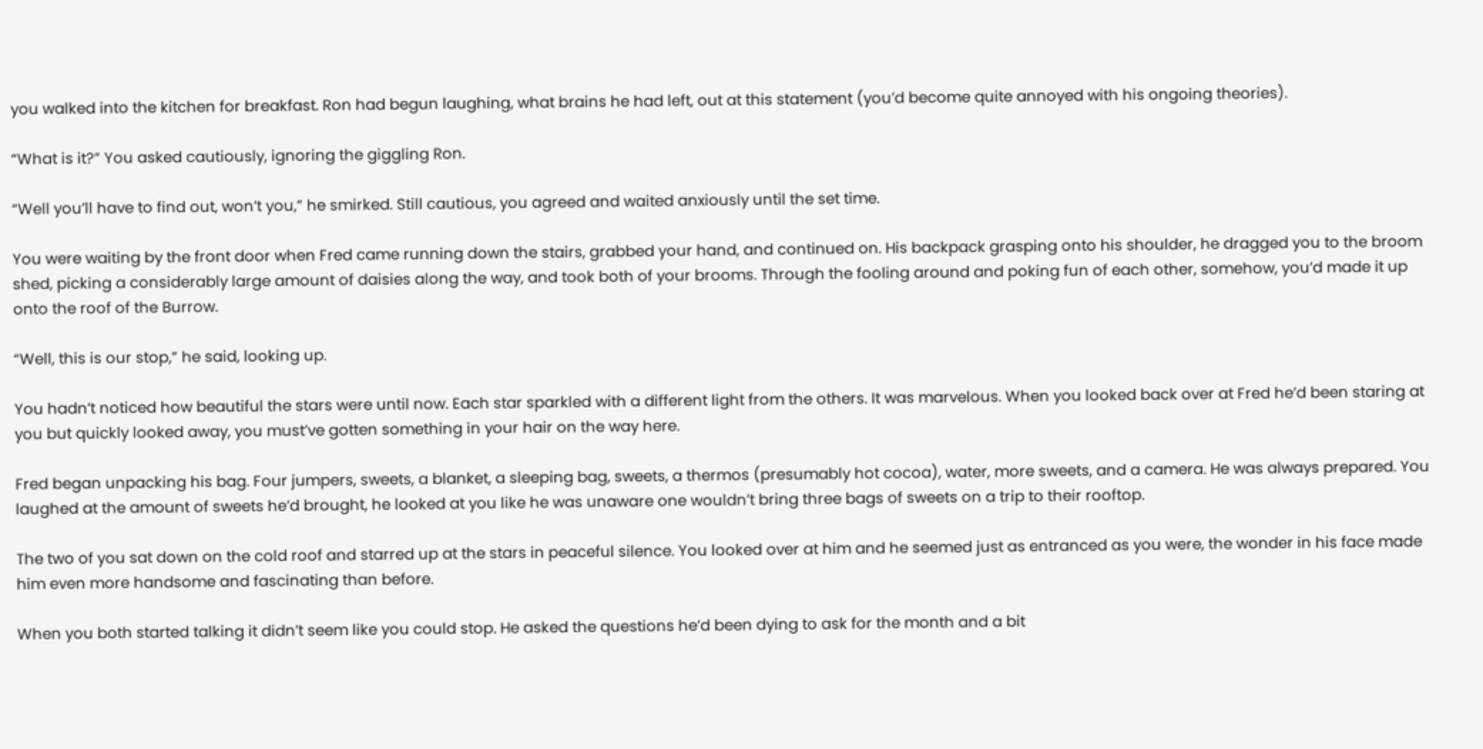you walked into the kitchen for breakfast. Ron had begun laughing, what brains he had left, out at this statement (you’d become quite annoyed with his ongoing theories).

“What is it?” You asked cautiously, ignoring the giggling Ron.

“Well you’ll have to find out, won’t you,” he smirked. Still cautious, you agreed and waited anxiously until the set time.

You were waiting by the front door when Fred came running down the stairs, grabbed your hand, and continued on. His backpack grasping onto his shoulder, he dragged you to the broom shed, picking a considerably large amount of daisies along the way, and took both of your brooms. Through the fooling around and poking fun of each other, somehow, you’d made it up onto the roof of the Burrow.

“Well, this is our stop,” he said, looking up.

You hadn’t noticed how beautiful the stars were until now. Each star sparkled with a different light from the others. It was marvelous. When you looked back over at Fred he’d been staring at you but quickly looked away, you must’ve gotten something in your hair on the way here.

Fred began unpacking his bag. Four jumpers, sweets, a blanket, a sleeping bag, sweets, a thermos (presumably hot cocoa), water, more sweets, and a camera. He was always prepared. You laughed at the amount of sweets he’d brought, he looked at you like he was unaware one wouldn’t bring three bags of sweets on a trip to their rooftop.

The two of you sat down on the cold roof and starred up at the stars in peaceful silence. You looked over at him and he seemed just as entranced as you were, the wonder in his face made him even more handsome and fascinating than before.

When you both started talking it didn’t seem like you could stop. He asked the questions he’d been dying to ask for the month and a bit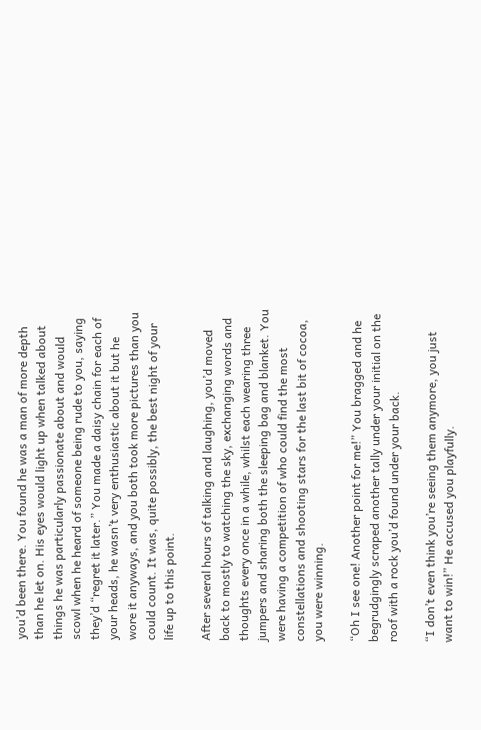you’d been there. You found he was a man of more depth than he let on. His eyes would light up when talked about things he was particularly passionate about and would scowl when he heard of someone being rude to you, saying they’d “regret it later.” You made a daisy chain for each of your heads, he wasn’t very enthusiastic about it but he wore it anyways, and you both took more pictures than you could count. It was, quite possibly, the best night of your life up to this point.

After several hours of talking and laughing, you’d moved back to mostly to watching the sky, exchanging words and thoughts every once in a while, whilst each wearing three jumpers and sharing both the sleeping bag and blanket. You were having a competition of who could find the most constellations and shooting stars for the last bit of cocoa, you were winning.

“Oh I see one! Another point for me!” You bragged and he begrudgingly scraped another tally under your initial on the roof with a rock you’d found under your back.

“I don’t even think you’re seeing them anymore, you just want to win!” He accused you playfully.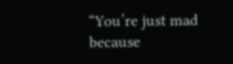“You’re just mad because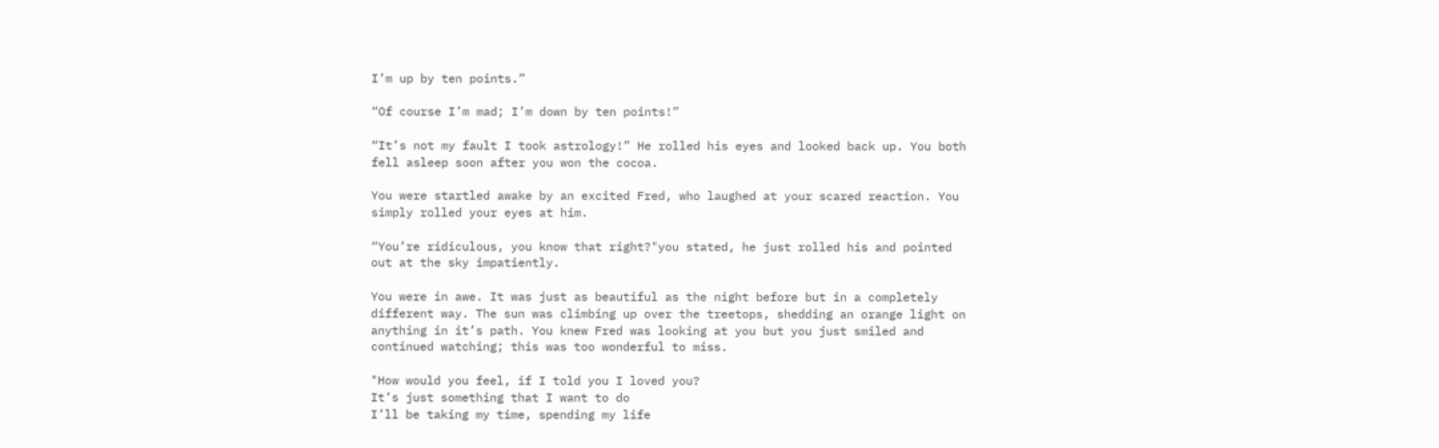I’m up by ten points.”

“Of course I’m mad; I’m down by ten points!”

“It’s not my fault I took astrology!” He rolled his eyes and looked back up. You both fell asleep soon after you won the cocoa.

You were startled awake by an excited Fred, who laughed at your scared reaction. You simply rolled your eyes at him.

“You’re ridiculous, you know that right?"you stated, he just rolled his and pointed out at the sky impatiently.

You were in awe. It was just as beautiful as the night before but in a completely different way. The sun was climbing up over the treetops, shedding an orange light on anything in it’s path. You knew Fred was looking at you but you just smiled and continued watching; this was too wonderful to miss.

"How would you feel, if I told you I loved you?
It’s just something that I want to do
I’ll be taking my time, spending my life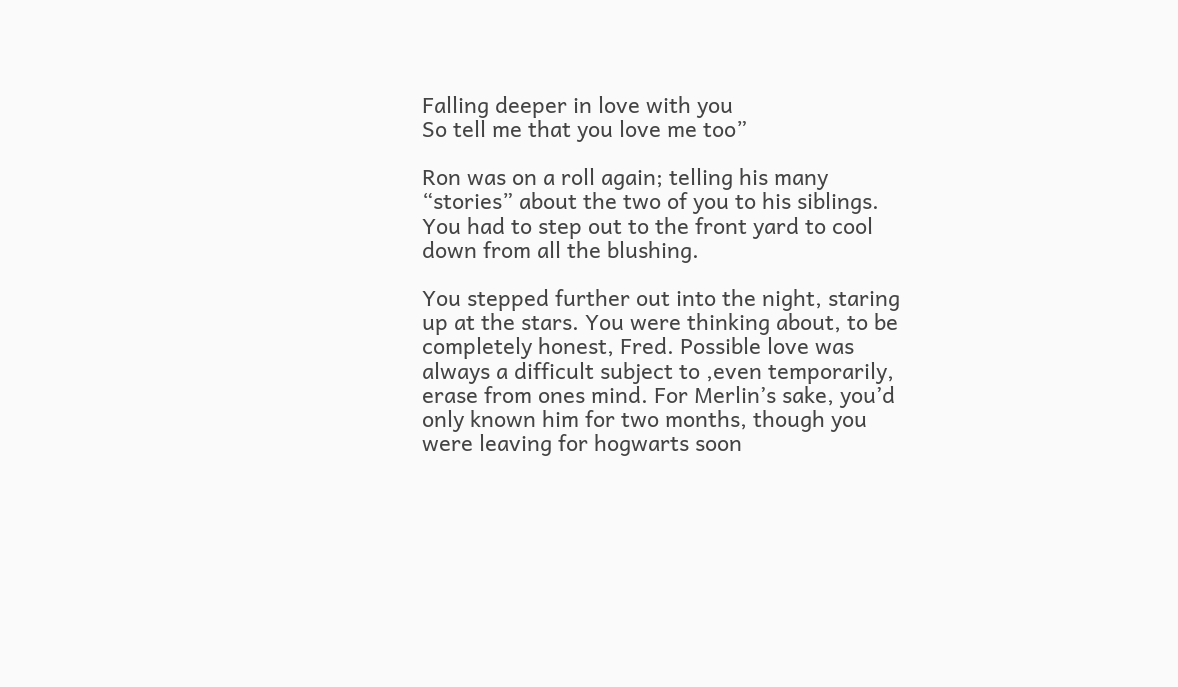Falling deeper in love with you
So tell me that you love me too”

Ron was on a roll again; telling his many “stories” about the two of you to his siblings. You had to step out to the front yard to cool down from all the blushing.

You stepped further out into the night, staring up at the stars. You were thinking about, to be completely honest, Fred. Possible love was always a difficult subject to ,even temporarily, erase from ones mind. For Merlin’s sake, you’d only known him for two months, though you were leaving for hogwarts soon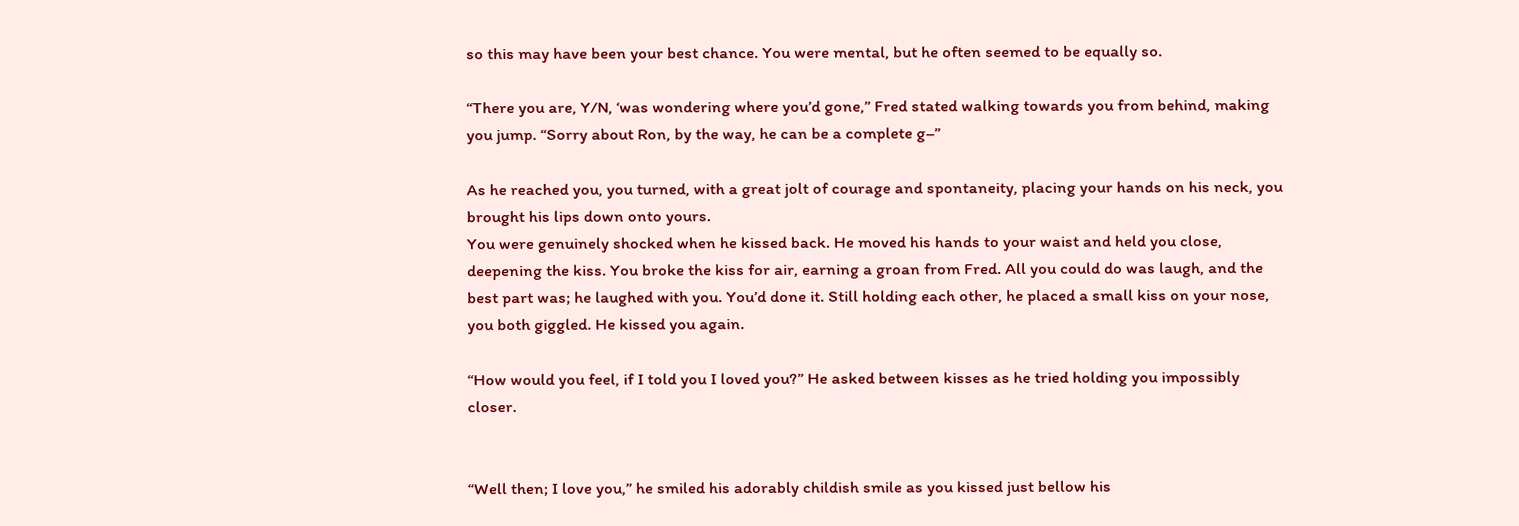so this may have been your best chance. You were mental, but he often seemed to be equally so.

“There you are, Y/N, ‘was wondering where you’d gone,” Fred stated walking towards you from behind, making you jump. “Sorry about Ron, by the way, he can be a complete g–”

As he reached you, you turned, with a great jolt of courage and spontaneity, placing your hands on his neck, you brought his lips down onto yours.
You were genuinely shocked when he kissed back. He moved his hands to your waist and held you close, deepening the kiss. You broke the kiss for air, earning a groan from Fred. All you could do was laugh, and the best part was; he laughed with you. You’d done it. Still holding each other, he placed a small kiss on your nose, you both giggled. He kissed you again.

“How would you feel, if I told you I loved you?” He asked between kisses as he tried holding you impossibly closer.


“Well then; I love you,” he smiled his adorably childish smile as you kissed just bellow his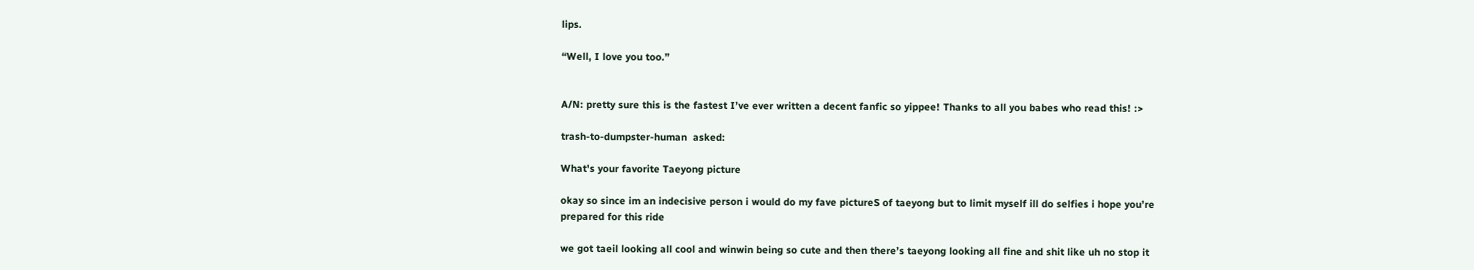lips.

“Well, I love you too.”


A/N: pretty sure this is the fastest I’ve ever written a decent fanfic so yippee! Thanks to all you babes who read this! :>

trash-to-dumpster-human  asked:

What's your favorite Taeyong picture

okay so since im an indecisive person i would do my fave pictureS of taeyong but to limit myself ill do selfies i hope you’re prepared for this ride

we got taeil looking all cool and winwin being so cute and then there’s taeyong looking all fine and shit like uh no stop it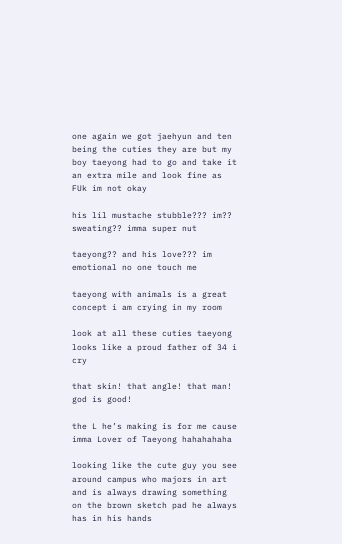one again we got jaehyun and ten being the cuties they are but my boy taeyong had to go and take it an extra mile and look fine as FUk im not okay

his lil mustache stubble??? im?? sweating?? imma super nut

taeyong?? and his love??? im emotional no one touch me

taeyong with animals is a great concept i am crying in my room

look at all these cuties taeyong looks like a proud father of 34 i cry

that skin! that angle! that man! god is good!

the L he’s making is for me cause imma Lover of Taeyong hahahahaha

looking like the cute guy you see around campus who majors in art and is always drawing something on the brown sketch pad he always has in his hands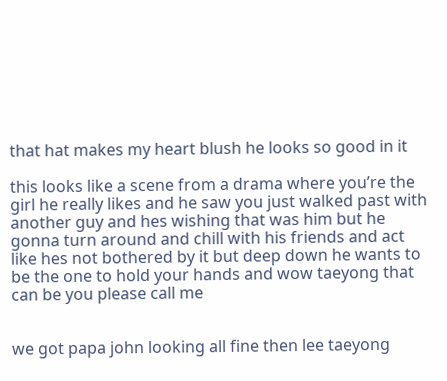that hat makes my heart blush he looks so good in it

this looks like a scene from a drama where you’re the girl he really likes and he saw you just walked past with another guy and hes wishing that was him but he gonna turn around and chill with his friends and act like hes not bothered by it but deep down he wants to be the one to hold your hands and wow taeyong that can be you please call me


we got papa john looking all fine then lee taeyong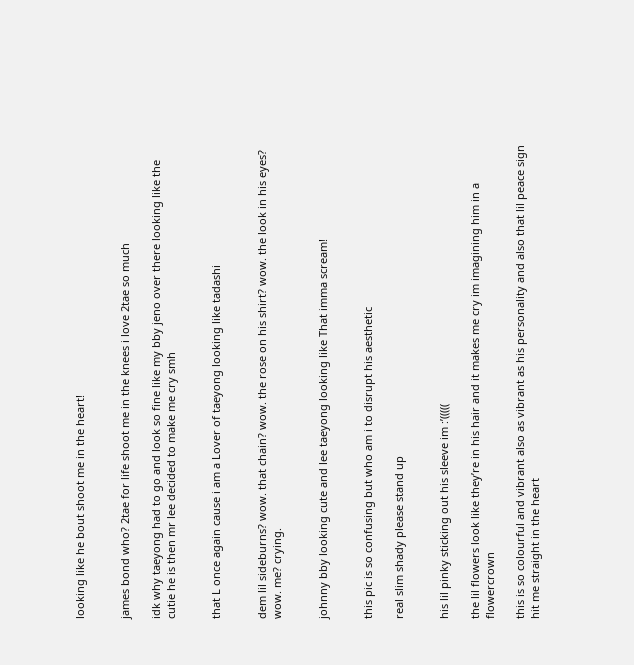looking like he bout shoot me in the heart!


james bond who? 2tae for life shoot me in the knees i love 2tae so much

idk why taeyong had to go and look so fine like my bby jeno over there looking like the cutie he is then mr lee decided to make me cry smh


that L once again cause i am a Lover of taeyong looking like tadashi


dem lil sideburns? wow. that chain? wow. the rose on his shirt? wow. the look in his eyes? wow. me? crying.


johnny bby looking cute and lee taeyong looking like That imma scream!


this pic is so confusing but who am i to disrupt his aesthetic

real slim shady please stand up


his lil pinky sticking out his sleeve im :’(((((

the lil flowers look like they’re in his hair and it makes me cry im imagining him in a flowercrown

this is so colourful and vibrant also as vibrant as his personality and also that lil peace sign hit me straight in the heart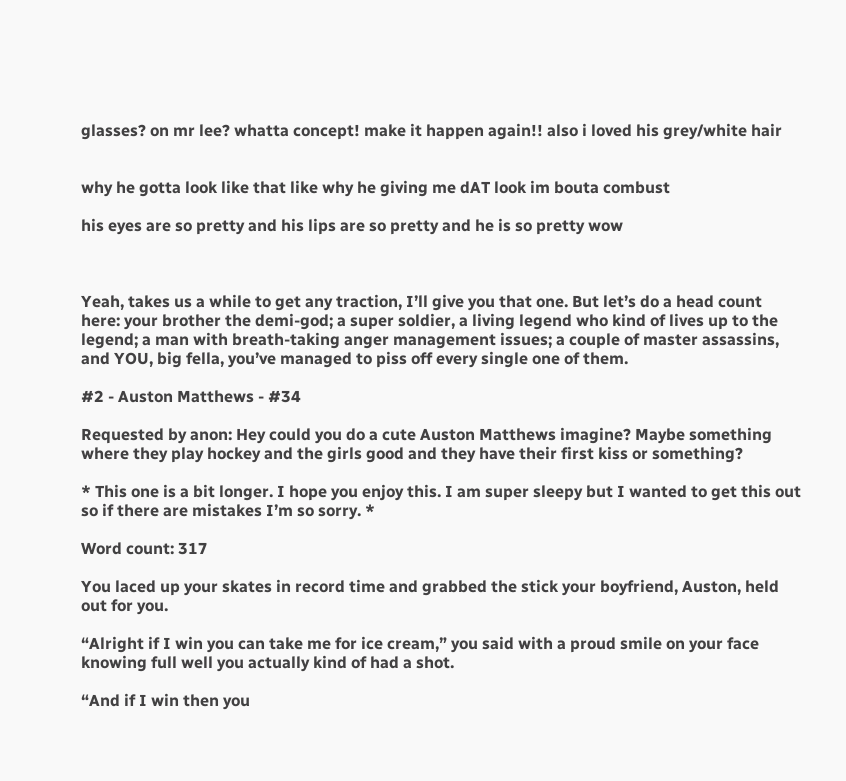glasses? on mr lee? whatta concept! make it happen again!! also i loved his grey/white hair


why he gotta look like that like why he giving me dAT look im bouta combust

his eyes are so pretty and his lips are so pretty and he is so pretty wow



Yeah, takes us a while to get any traction, I’ll give you that one. But let’s do a head count here: your brother the demi-god; a super soldier, a living legend who kind of lives up to the legend; a man with breath-taking anger management issues; a couple of master assassins, and YOU, big fella, you’ve managed to piss off every single one of them.

#2 - Auston Matthews - #34

Requested by anon: Hey could you do a cute Auston Matthews imagine? Maybe something where they play hockey and the girls good and they have their first kiss or something?

* This one is a bit longer. I hope you enjoy this. I am super sleepy but I wanted to get this out so if there are mistakes I’m so sorry. *

Word count: 317

You laced up your skates in record time and grabbed the stick your boyfriend, Auston, held out for you.

“Alright if I win you can take me for ice cream,” you said with a proud smile on your face knowing full well you actually kind of had a shot.

“And if I win then you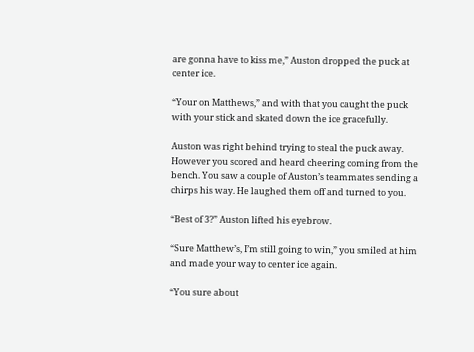are gonna have to kiss me,” Auston dropped the puck at center ice.

“Your on Matthews,” and with that you caught the puck with your stick and skated down the ice gracefully.

Auston was right behind trying to steal the puck away. However you scored and heard cheering coming from the bench. You saw a couple of Auston’s teammates sending a chirps his way. He laughed them off and turned to you.

“Best of 3?” Auston lifted his eyebrow.

“Sure Matthew’s, I’m still going to win,” you smiled at him and made your way to center ice again.

“You sure about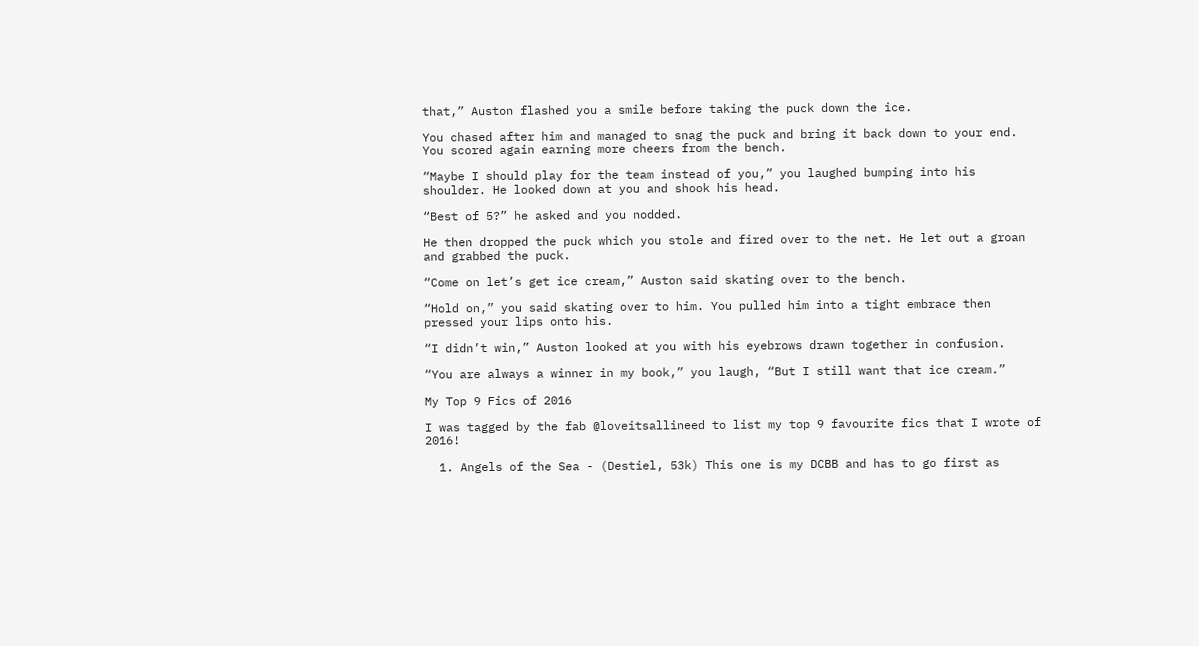that,” Auston flashed you a smile before taking the puck down the ice.

You chased after him and managed to snag the puck and bring it back down to your end. You scored again earning more cheers from the bench.

“Maybe I should play for the team instead of you,” you laughed bumping into his shoulder. He looked down at you and shook his head.

“Best of 5?” he asked and you nodded.

He then dropped the puck which you stole and fired over to the net. He let out a groan and grabbed the puck.

“Come on let’s get ice cream,” Auston said skating over to the bench.

“Hold on,” you said skating over to him. You pulled him into a tight embrace then pressed your lips onto his.

“I didn’t win,” Auston looked at you with his eyebrows drawn together in confusion.

“You are always a winner in my book,” you laugh, “But I still want that ice cream.”

My Top 9 Fics of 2016

I was tagged by the fab @loveitsallineed to list my top 9 favourite fics that I wrote of 2016!

  1. Angels of the Sea - (Destiel, 53k) This one is my DCBB and has to go first as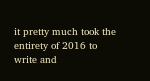it pretty much took the entirety of 2016 to write and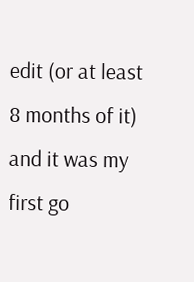edit (or at least 8 months of it) and it was my first go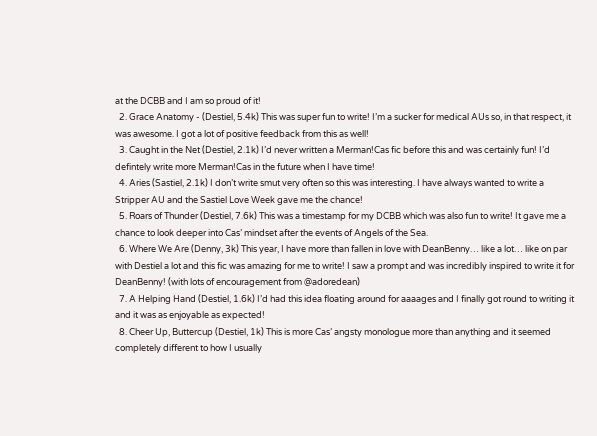at the DCBB and I am so proud of it!
  2. Grace Anatomy - (Destiel, 5.4k) This was super fun to write! I’m a sucker for medical AUs so, in that respect, it was awesome. I got a lot of positive feedback from this as well!
  3. Caught in the Net (Destiel, 2.1k) I’d never written a Merman!Cas fic before this and was certainly fun! I’d defintely write more Merman!Cas in the future when I have time!
  4. Aries (Sastiel, 2.1k) I don’t write smut very often so this was interesting. I have always wanted to write a Stripper AU and the Sastiel Love Week gave me the chance!
  5. Roars of Thunder (Destiel, 7.6k) This was a timestamp for my DCBB which was also fun to write! It gave me a chance to look deeper into Cas’ mindset after the events of Angels of the Sea.
  6. Where We Are (Denny, 3k) This year, I have more than fallen in love with DeanBenny… like a lot… like on par with Destiel a lot and this fic was amazing for me to write! I saw a prompt and was incredibly inspired to write it for DeanBenny! (with lots of encouragement from @adoredean)
  7. A Helping Hand (Destiel, 1.6k) I’d had this idea floating around for aaaages and I finally got round to writing it and it was as enjoyable as expected!
  8. Cheer Up, Buttercup (Destiel, 1k) This is more Cas’ angsty monologue more than anything and it seemed completely different to how I usually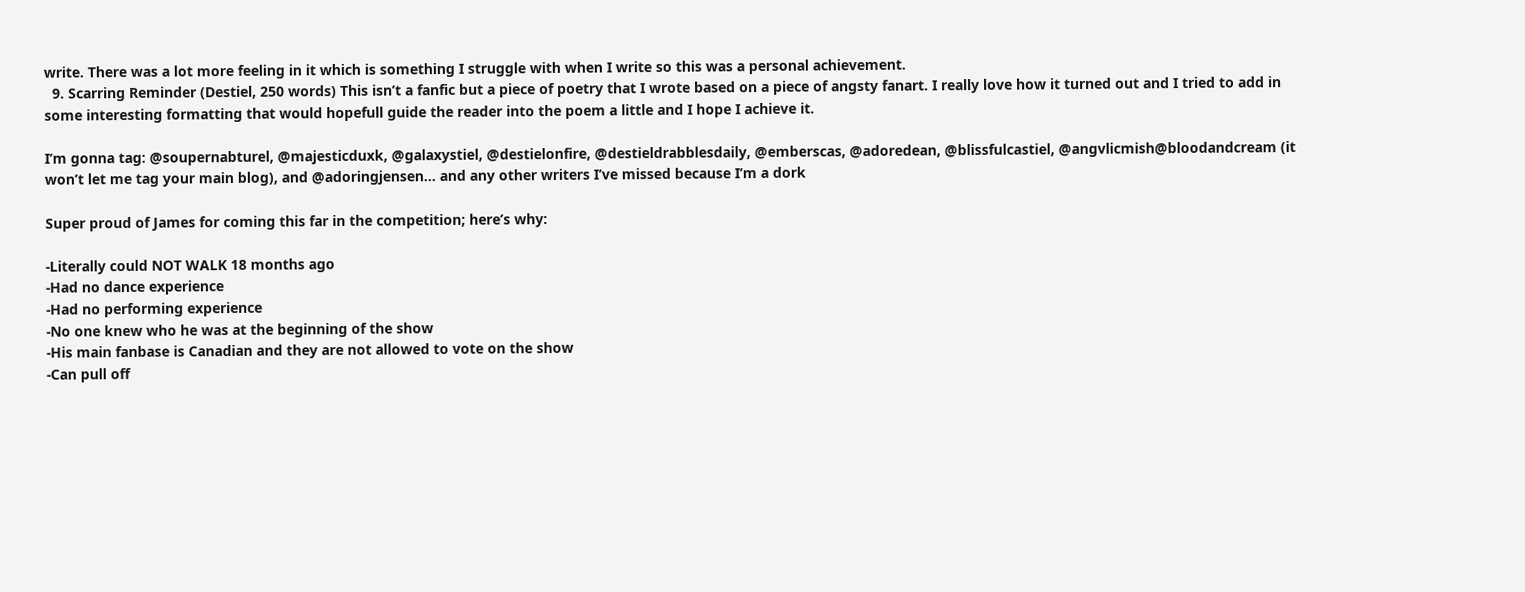write. There was a lot more feeling in it which is something I struggle with when I write so this was a personal achievement.
  9. Scarring Reminder (Destiel, 250 words) This isn’t a fanfic but a piece of poetry that I wrote based on a piece of angsty fanart. I really love how it turned out and I tried to add in some interesting formatting that would hopefull guide the reader into the poem a little and I hope I achieve it.

I’m gonna tag: @soupernabturel, @majesticduxk, @galaxystiel, @destielonfire, @destieldrabblesdaily, @emberscas, @adoredean, @blissfulcastiel, @angvlicmish@bloodandcream (it won’t let me tag your main blog), and @adoringjensen… and any other writers I’ve missed because I’m a dork

Super proud of James for coming this far in the competition; here’s why:

-Literally could NOT WALK 18 months ago
-Had no dance experience
-Had no performing experience
-No one knew who he was at the beginning of the show
-His main fanbase is Canadian and they are not allowed to vote on the show
-Can pull off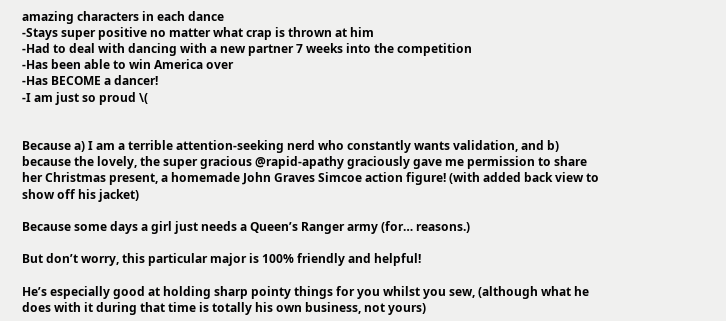amazing characters in each dance
-Stays super positive no matter what crap is thrown at him
-Had to deal with dancing with a new partner 7 weeks into the competition
-Has been able to win America over
-Has BECOME a dancer!
-I am just so proud \(


Because a) I am a terrible attention-seeking nerd who constantly wants validation, and b) because the lovely, the super gracious @rapid-apathy graciously gave me permission to share her Christmas present, a homemade John Graves Simcoe action figure! (with added back view to show off his jacket)

Because some days a girl just needs a Queen’s Ranger army (for… reasons.)

But don’t worry, this particular major is 100% friendly and helpful!

He’s especially good at holding sharp pointy things for you whilst you sew, (although what he does with it during that time is totally his own business, not yours)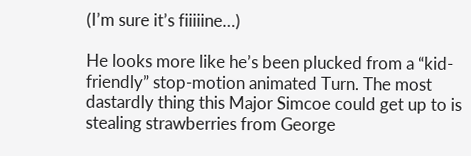(I’m sure it’s fiiiiine…)

He looks more like he’s been plucked from a “kid-friendly” stop-motion animated Turn. The most dastardly thing this Major Simcoe could get up to is stealing strawberries from George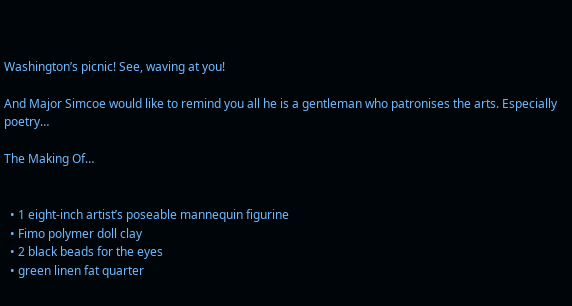Washington’s picnic! See, waving at you!

And Major Simcoe would like to remind you all he is a gentleman who patronises the arts. Especially poetry…

The Making Of…


  • 1 eight-inch artist’s poseable mannequin figurine
  • Fimo polymer doll clay
  • 2 black beads for the eyes
  • green linen fat quarter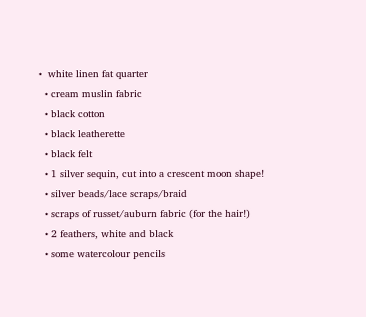•  white linen fat quarter
  • cream muslin fabric
  • black cotton
  • black leatherette
  • black felt
  • 1 silver sequin, cut into a crescent moon shape!
  • silver beads/lace scraps/braid
  • scraps of russet/auburn fabric (for the hair!)
  • 2 feathers, white and black
  • some watercolour pencils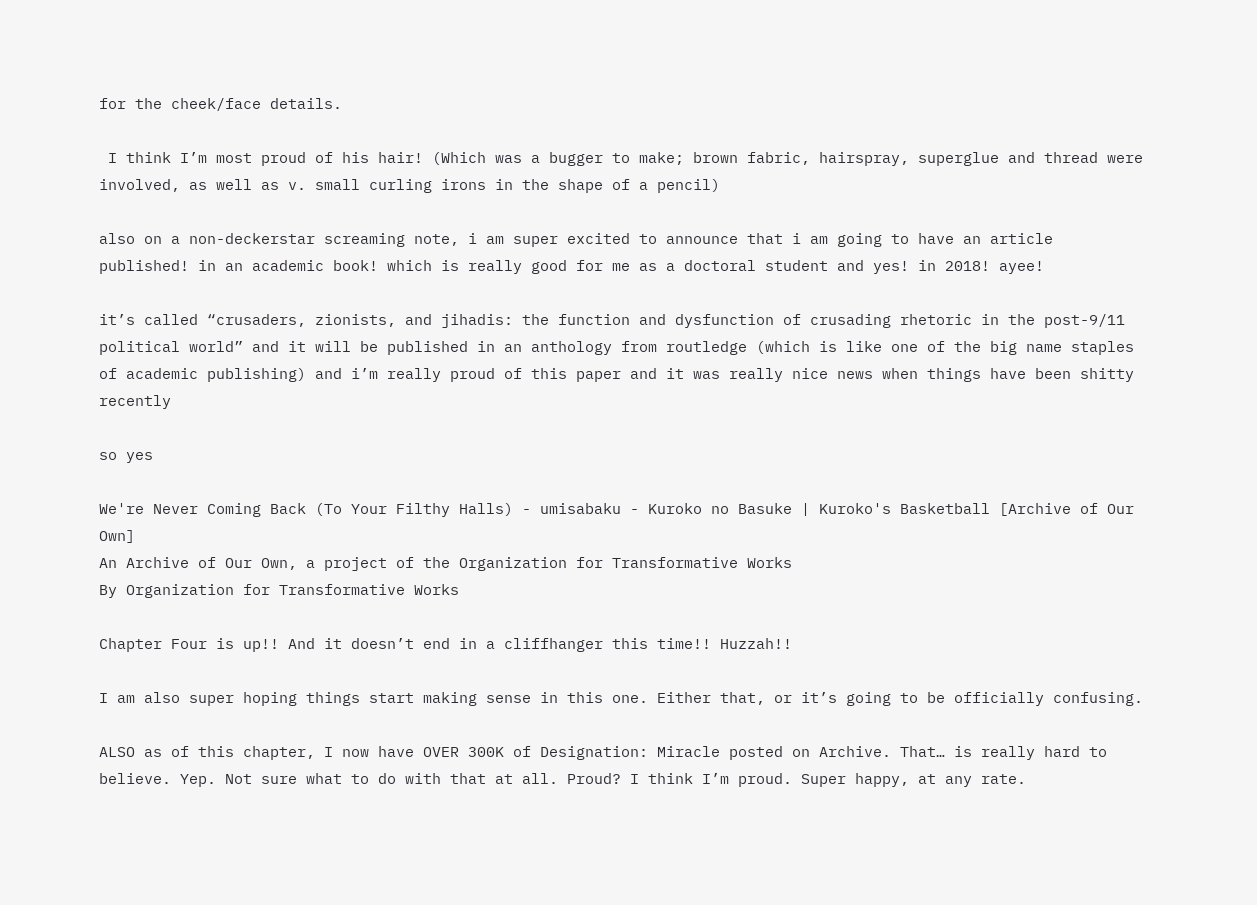for the cheek/face details.

 I think I’m most proud of his hair! (Which was a bugger to make; brown fabric, hairspray, superglue and thread were involved, as well as v. small curling irons in the shape of a pencil)

also on a non-deckerstar screaming note, i am super excited to announce that i am going to have an article published! in an academic book! which is really good for me as a doctoral student and yes! in 2018! ayee!

it’s called “crusaders, zionists, and jihadis: the function and dysfunction of crusading rhetoric in the post-9/11 political world” and it will be published in an anthology from routledge (which is like one of the big name staples of academic publishing) and i’m really proud of this paper and it was really nice news when things have been shitty recently

so yes

We're Never Coming Back (To Your Filthy Halls) - umisabaku - Kuroko no Basuke | Kuroko's Basketball [Archive of Our Own]
An Archive of Our Own, a project of the Organization for Transformative Works
By Organization for Transformative Works

Chapter Four is up!! And it doesn’t end in a cliffhanger this time!! Huzzah!!

I am also super hoping things start making sense in this one. Either that, or it’s going to be officially confusing.

ALSO as of this chapter, I now have OVER 300K of Designation: Miracle posted on Archive. That… is really hard to believe. Yep. Not sure what to do with that at all. Proud? I think I’m proud. Super happy, at any rate.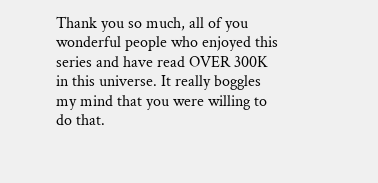Thank you so much, all of you wonderful people who enjoyed this series and have read OVER 300K in this universe. It really boggles my mind that you were willing to do that.